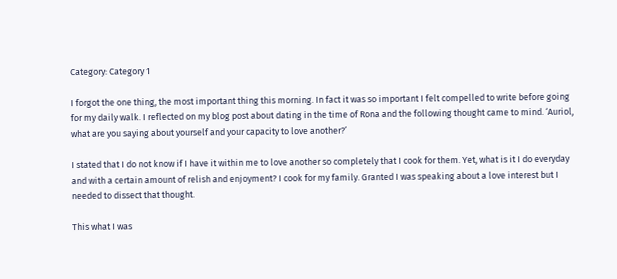Category: Category 1

I forgot the one thing, the most important thing this morning. In fact it was so important I felt compelled to write before going for my daily walk. I reflected on my blog post about dating in the time of Rona and the following thought came to mind. ‘Auriol, what are you saying about yourself and your capacity to love another?’

I stated that I do not know if I have it within me to love another so completely that I cook for them. Yet, what is it I do everyday and with a certain amount of relish and enjoyment? I cook for my family. Granted I was speaking about a love interest but I needed to dissect that thought.

This what I was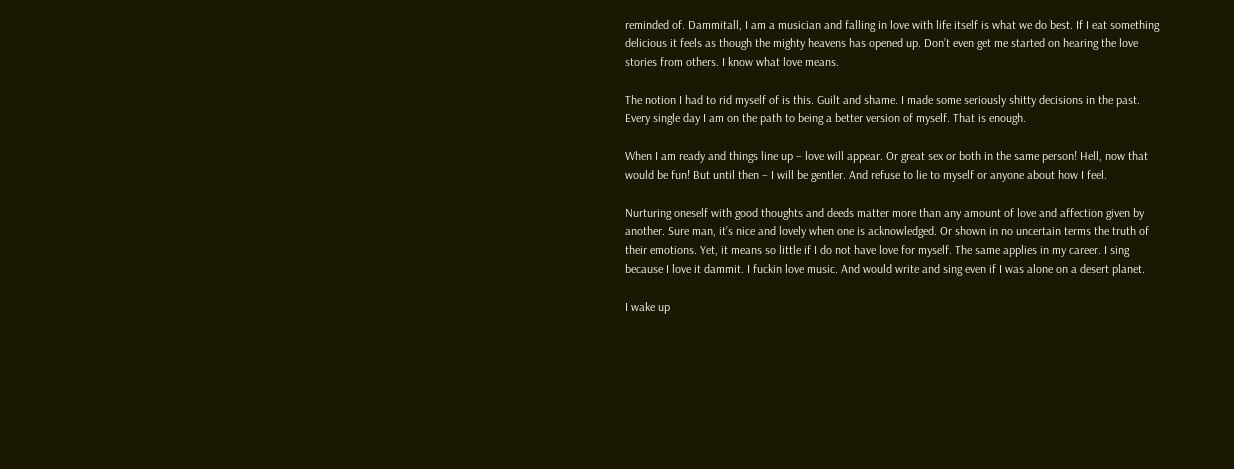reminded of. Dammitall, I am a musician and falling in love with life itself is what we do best. If I eat something delicious it feels as though the mighty heavens has opened up. Don’t even get me started on hearing the love stories from others. I know what love means.

The notion I had to rid myself of is this. Guilt and shame. I made some seriously shitty decisions in the past. Every single day I am on the path to being a better version of myself. That is enough.

When I am ready and things line up – love will appear. Or great sex or both in the same person! Hell, now that would be fun! But until then – I will be gentler. And refuse to lie to myself or anyone about how I feel.

Nurturing oneself with good thoughts and deeds matter more than any amount of love and affection given by another. Sure man, it’s nice and lovely when one is acknowledged. Or shown in no uncertain terms the truth of their emotions. Yet, it means so little if I do not have love for myself. The same applies in my career. I sing because I love it dammit. I fuckin love music. And would write and sing even if I was alone on a desert planet.

I wake up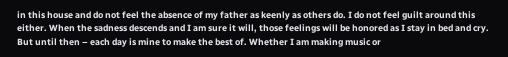in this house and do not feel the absence of my father as keenly as others do. I do not feel guilt around this either. When the sadness descends and I am sure it will, those feelings will be honored as I stay in bed and cry. But until then – each day is mine to make the best of. Whether I am making music or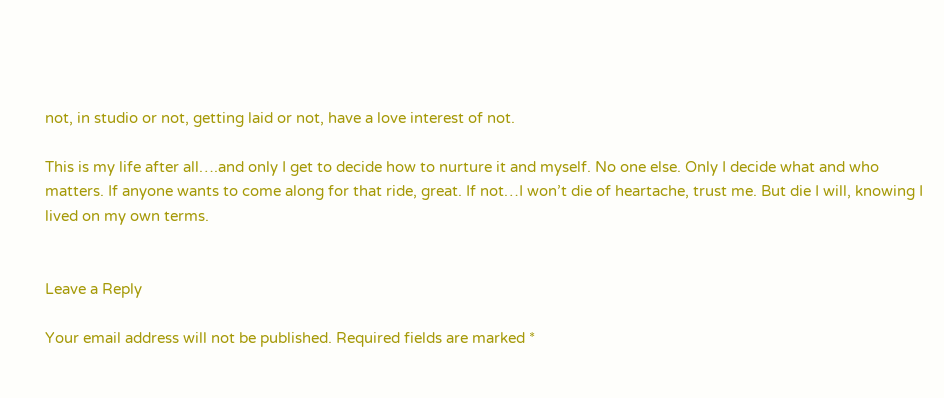not, in studio or not, getting laid or not, have a love interest of not.

This is my life after all….and only I get to decide how to nurture it and myself. No one else. Only I decide what and who matters. If anyone wants to come along for that ride, great. If not…I won’t die of heartache, trust me. But die I will, knowing I lived on my own terms.


Leave a Reply

Your email address will not be published. Required fields are marked *